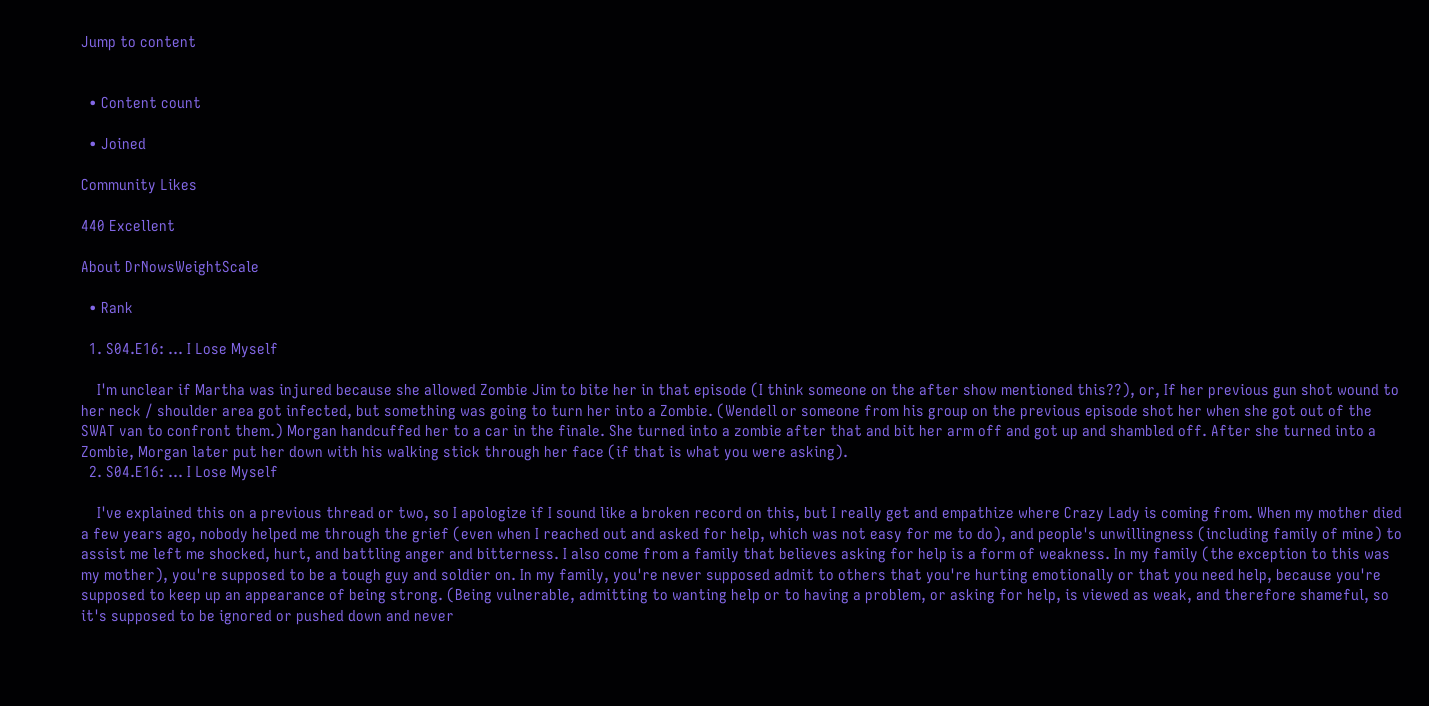Jump to content


  • Content count

  • Joined

Community Likes

440 Excellent

About DrNowsWeightScale

  • Rank

  1. S04.E16: ... I Lose Myself

    I'm unclear if Martha was injured because she allowed Zombie Jim to bite her in that episode (I think someone on the after show mentioned this??), or, If her previous gun shot wound to her neck / shoulder area got infected, but something was going to turn her into a Zombie. (Wendell or someone from his group on the previous episode shot her when she got out of the SWAT van to confront them.) Morgan handcuffed her to a car in the finale. She turned into a zombie after that and bit her arm off and got up and shambled off. After she turned into a Zombie, Morgan later put her down with his walking stick through her face (if that is what you were asking).
  2. S04.E16: ... I Lose Myself

    I've explained this on a previous thread or two, so I apologize if I sound like a broken record on this, but I really get and empathize where Crazy Lady is coming from. When my mother died a few years ago, nobody helped me through the grief (even when I reached out and asked for help, which was not easy for me to do), and people's unwillingness (including family of mine) to assist me left me shocked, hurt, and battling anger and bitterness. I also come from a family that believes asking for help is a form of weakness. In my family (the exception to this was my mother), you're supposed to be a tough guy and soldier on. In my family, you're never supposed admit to others that you're hurting emotionally or that you need help, because you're supposed to keep up an appearance of being strong. (Being vulnerable, admitting to wanting help or to having a problem, or asking for help, is viewed as weak, and therefore shameful, so it's supposed to be ignored or pushed down and never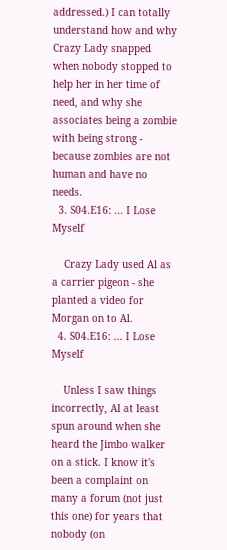addressed.) I can totally understand how and why Crazy Lady snapped when nobody stopped to help her in her time of need, and why she associates being a zombie with being strong - because zombies are not human and have no needs.
  3. S04.E16: ... I Lose Myself

    Crazy Lady used Al as a carrier pigeon - she planted a video for Morgan on to Al.
  4. S04.E16: ... I Lose Myself

    Unless I saw things incorrectly, Al at least spun around when she heard the Jimbo walker on a stick. I know it's been a complaint on many a forum (not just this one) for years that nobody (on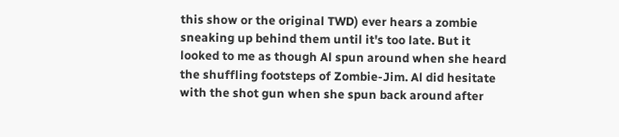this show or the original TWD) ever hears a zombie sneaking up behind them until it's too late. But it looked to me as though Al spun around when she heard the shuffling footsteps of Zombie-Jim. Al did hesitate with the shot gun when she spun back around after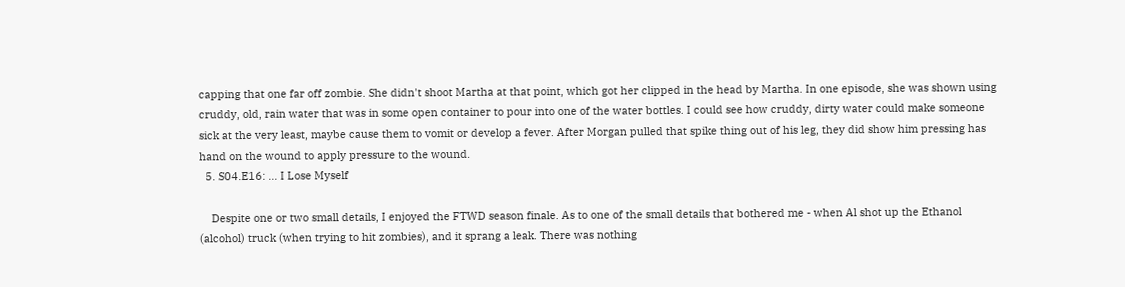capping that one far off zombie. She didn't shoot Martha at that point, which got her clipped in the head by Martha. In one episode, she was shown using cruddy, old, rain water that was in some open container to pour into one of the water bottles. I could see how cruddy, dirty water could make someone sick at the very least, maybe cause them to vomit or develop a fever. After Morgan pulled that spike thing out of his leg, they did show him pressing has hand on the wound to apply pressure to the wound.
  5. S04.E16: ... I Lose Myself

    Despite one or two small details, I enjoyed the FTWD season finale. As to one of the small details that bothered me - when Al shot up the Ethanol (alcohol) truck (when trying to hit zombies), and it sprang a leak. There was nothing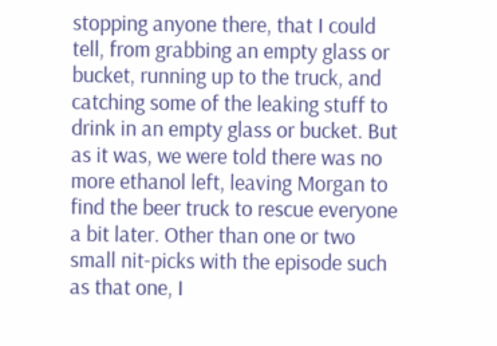stopping anyone there, that I could tell, from grabbing an empty glass or bucket, running up to the truck, and catching some of the leaking stuff to drink in an empty glass or bucket. But as it was, we were told there was no more ethanol left, leaving Morgan to find the beer truck to rescue everyone a bit later. Other than one or two small nit-picks with the episode such as that one, I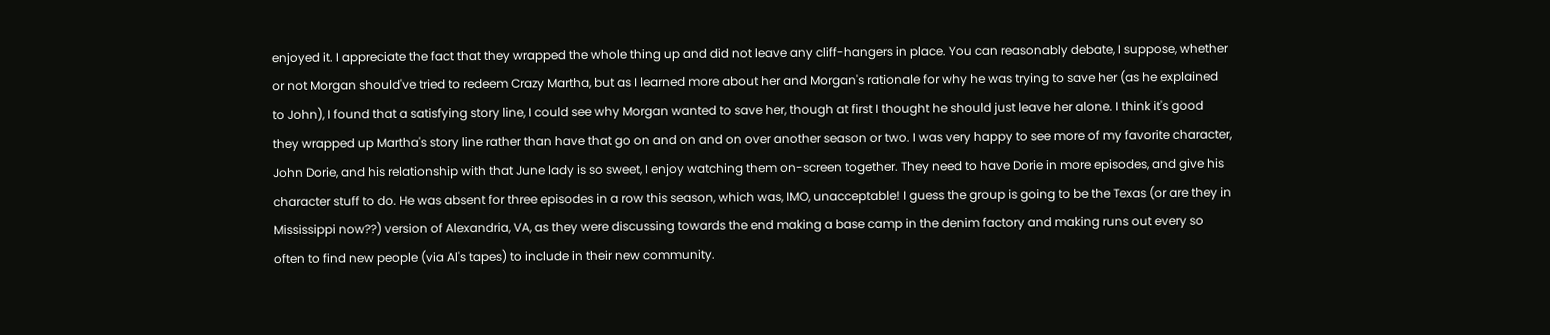enjoyed it. I appreciate the fact that they wrapped the whole thing up and did not leave any cliff-hangers in place. You can reasonably debate, I suppose, whether or not Morgan should've tried to redeem Crazy Martha, but as I learned more about her and Morgan's rationale for why he was trying to save her (as he explained to John), I found that a satisfying story line, I could see why Morgan wanted to save her, though at first I thought he should just leave her alone. I think it's good they wrapped up Martha's story line rather than have that go on and on and on over another season or two. I was very happy to see more of my favorite character, John Dorie, and his relationship with that June lady is so sweet, I enjoy watching them on-screen together. They need to have Dorie in more episodes, and give his character stuff to do. He was absent for three episodes in a row this season, which was, IMO, unacceptable! I guess the group is going to be the Texas (or are they in Mississippi now??) version of Alexandria, VA, as they were discussing towards the end making a base camp in the denim factory and making runs out every so often to find new people (via Al's tapes) to include in their new community.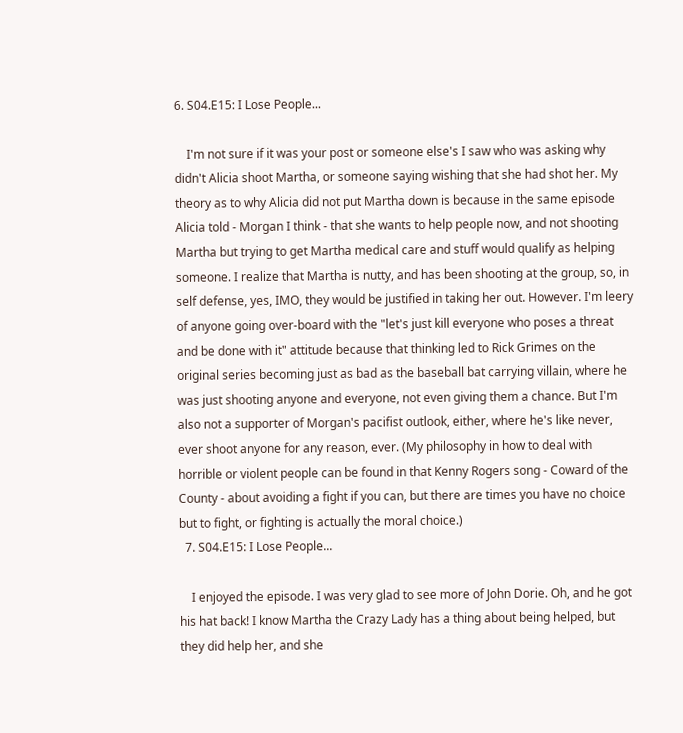6. S04.E15: I Lose People...

    I'm not sure if it was your post or someone else's I saw who was asking why didn't Alicia shoot Martha, or someone saying wishing that she had shot her. My theory as to why Alicia did not put Martha down is because in the same episode Alicia told - Morgan I think - that she wants to help people now, and not shooting Martha but trying to get Martha medical care and stuff would qualify as helping someone. I realize that Martha is nutty, and has been shooting at the group, so, in self defense, yes, IMO, they would be justified in taking her out. However. I'm leery of anyone going over-board with the "let's just kill everyone who poses a threat and be done with it" attitude because that thinking led to Rick Grimes on the original series becoming just as bad as the baseball bat carrying villain, where he was just shooting anyone and everyone, not even giving them a chance. But I'm also not a supporter of Morgan's pacifist outlook, either, where he's like never, ever shoot anyone for any reason, ever. (My philosophy in how to deal with horrible or violent people can be found in that Kenny Rogers song - Coward of the County - about avoiding a fight if you can, but there are times you have no choice but to fight, or fighting is actually the moral choice.)
  7. S04.E15: I Lose People...

    I enjoyed the episode. I was very glad to see more of John Dorie. Oh, and he got his hat back! I know Martha the Crazy Lady has a thing about being helped, but they did help her, and she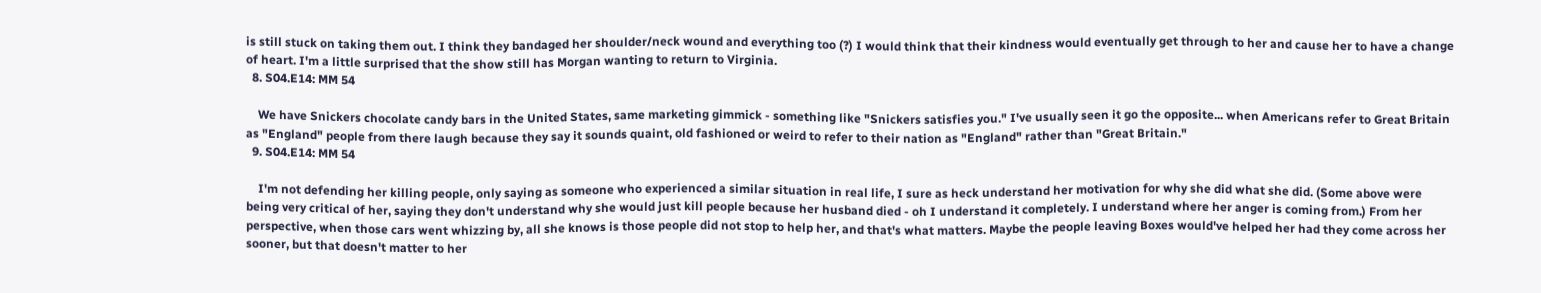is still stuck on taking them out. I think they bandaged her shoulder/neck wound and everything too (?) I would think that their kindness would eventually get through to her and cause her to have a change of heart. I'm a little surprised that the show still has Morgan wanting to return to Virginia.
  8. S04.E14: MM 54

    We have Snickers chocolate candy bars in the United States, same marketing gimmick - something like "Snickers satisfies you." I've usually seen it go the opposite... when Americans refer to Great Britain as "England" people from there laugh because they say it sounds quaint, old fashioned or weird to refer to their nation as "England" rather than "Great Britain."
  9. S04.E14: MM 54

    I'm not defending her killing people, only saying as someone who experienced a similar situation in real life, I sure as heck understand her motivation for why she did what she did. (Some above were being very critical of her, saying they don't understand why she would just kill people because her husband died - oh I understand it completely. I understand where her anger is coming from.) From her perspective, when those cars went whizzing by, all she knows is those people did not stop to help her, and that's what matters. Maybe the people leaving Boxes would've helped her had they come across her sooner, but that doesn't matter to her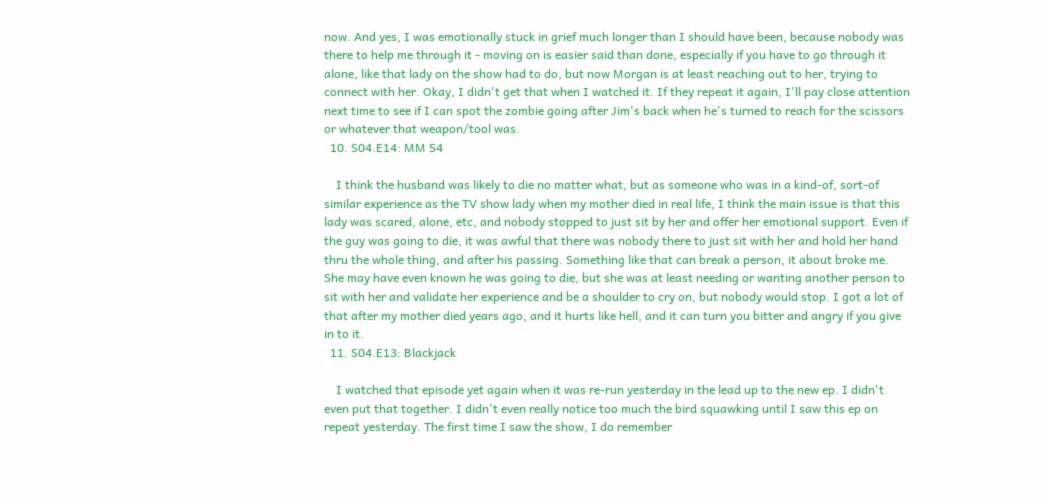now. And yes, I was emotionally stuck in grief much longer than I should have been, because nobody was there to help me through it - moving on is easier said than done, especially if you have to go through it alone, like that lady on the show had to do, but now Morgan is at least reaching out to her, trying to connect with her. Okay, I didn't get that when I watched it. If they repeat it again, I'll pay close attention next time to see if I can spot the zombie going after Jim's back when he's turned to reach for the scissors or whatever that weapon/tool was.
  10. S04.E14: MM 54

    I think the husband was likely to die no matter what, but as someone who was in a kind-of, sort-of similar experience as the TV show lady when my mother died in real life, I think the main issue is that this lady was scared, alone, etc, and nobody stopped to just sit by her and offer her emotional support. Even if the guy was going to die, it was awful that there was nobody there to just sit with her and hold her hand thru the whole thing, and after his passing. Something like that can break a person, it about broke me. She may have even known he was going to die, but she was at least needing or wanting another person to sit with her and validate her experience and be a shoulder to cry on, but nobody would stop. I got a lot of that after my mother died years ago, and it hurts like hell, and it can turn you bitter and angry if you give in to it.
  11. S04.E13: Blackjack

    I watched that episode yet again when it was re-run yesterday in the lead up to the new ep. I didn't even put that together. I didn't even really notice too much the bird squawking until I saw this ep on repeat yesterday. The first time I saw the show, I do remember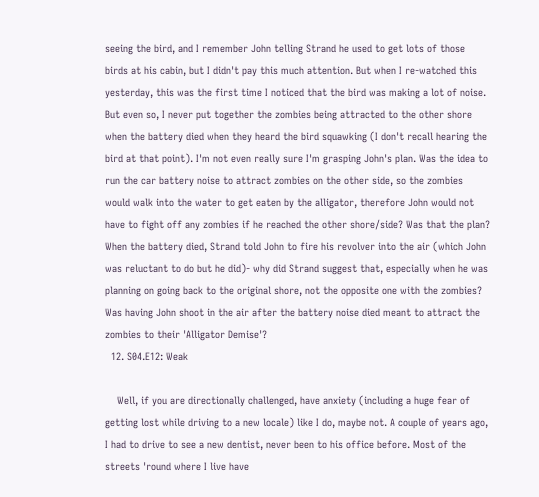seeing the bird, and I remember John telling Strand he used to get lots of those birds at his cabin, but I didn't pay this much attention. But when I re-watched this yesterday, this was the first time I noticed that the bird was making a lot of noise. But even so, I never put together the zombies being attracted to the other shore when the battery died when they heard the bird squawking (I don't recall hearing the bird at that point). I'm not even really sure I'm grasping John's plan. Was the idea to run the car battery noise to attract zombies on the other side, so the zombies would walk into the water to get eaten by the alligator, therefore John would not have to fight off any zombies if he reached the other shore/side? Was that the plan? When the battery died, Strand told John to fire his revolver into the air (which John was reluctant to do but he did)- why did Strand suggest that, especially when he was planning on going back to the original shore, not the opposite one with the zombies? Was having John shoot in the air after the battery noise died meant to attract the zombies to their 'Alligator Demise'?
  12. S04.E12: Weak

    Well, if you are directionally challenged, have anxiety (including a huge fear of getting lost while driving to a new locale) like I do, maybe not. A couple of years ago, I had to drive to see a new dentist, never been to his office before. Most of the streets 'round where I live have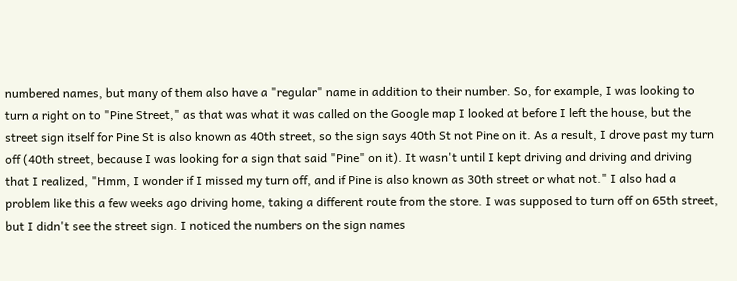numbered names, but many of them also have a "regular" name in addition to their number. So, for example, I was looking to turn a right on to "Pine Street," as that was what it was called on the Google map I looked at before I left the house, but the street sign itself for Pine St is also known as 40th street, so the sign says 40th St not Pine on it. As a result, I drove past my turn off (40th street, because I was looking for a sign that said "Pine" on it). It wasn't until I kept driving and driving and driving that I realized, "Hmm, I wonder if I missed my turn off, and if Pine is also known as 30th street or what not." I also had a problem like this a few weeks ago driving home, taking a different route from the store. I was supposed to turn off on 65th street, but I didn't see the street sign. I noticed the numbers on the sign names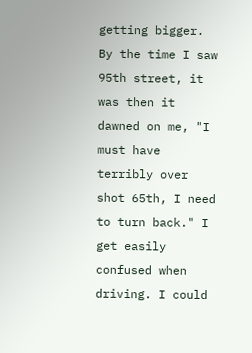getting bigger. By the time I saw 95th street, it was then it dawned on me, "I must have terribly over shot 65th, I need to turn back." I get easily confused when driving. I could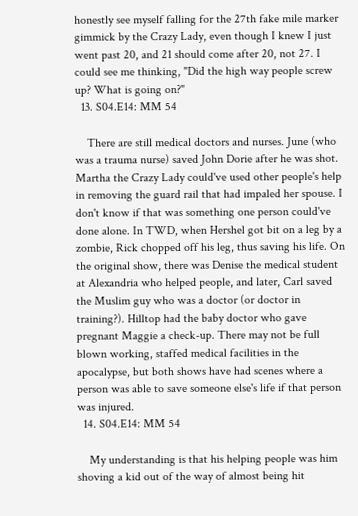honestly see myself falling for the 27th fake mile marker gimmick by the Crazy Lady, even though I knew I just went past 20, and 21 should come after 20, not 27. I could see me thinking, "Did the high way people screw up? What is going on?"
  13. S04.E14: MM 54

    There are still medical doctors and nurses. June (who was a trauma nurse) saved John Dorie after he was shot. Martha the Crazy Lady could've used other people's help in removing the guard rail that had impaled her spouse. I don't know if that was something one person could've done alone. In TWD, when Hershel got bit on a leg by a zombie, Rick chopped off his leg, thus saving his life. On the original show, there was Denise the medical student at Alexandria who helped people, and later, Carl saved the Muslim guy who was a doctor (or doctor in training?). Hilltop had the baby doctor who gave pregnant Maggie a check-up. There may not be full blown working, staffed medical facilities in the apocalypse, but both shows have had scenes where a person was able to save someone else's life if that person was injured.
  14. S04.E14: MM 54

    My understanding is that his helping people was him shoving a kid out of the way of almost being hit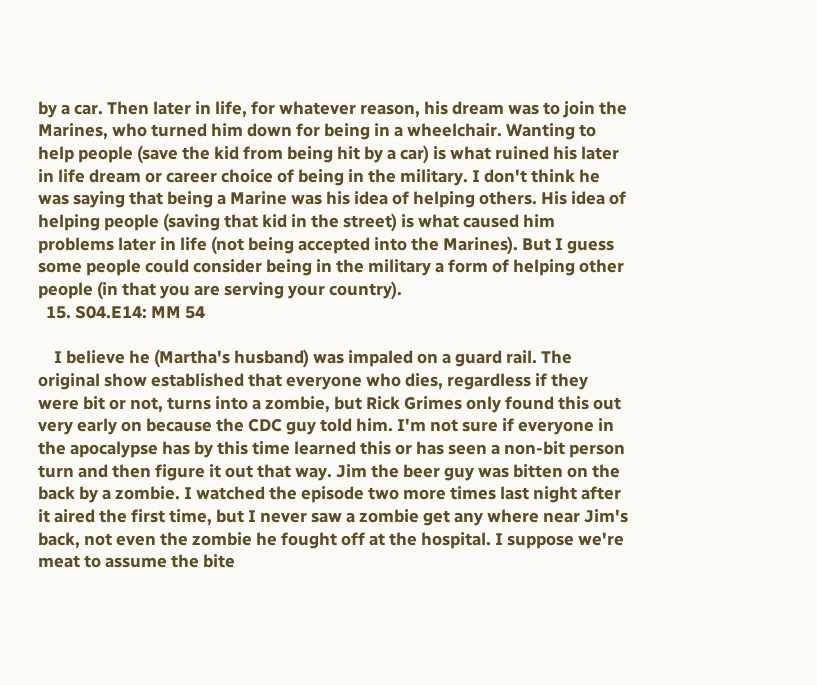by a car. Then later in life, for whatever reason, his dream was to join the Marines, who turned him down for being in a wheelchair. Wanting to help people (save the kid from being hit by a car) is what ruined his later in life dream or career choice of being in the military. I don't think he was saying that being a Marine was his idea of helping others. His idea of helping people (saving that kid in the street) is what caused him problems later in life (not being accepted into the Marines). But I guess some people could consider being in the military a form of helping other people (in that you are serving your country).
  15. S04.E14: MM 54

    I believe he (Martha's husband) was impaled on a guard rail. The original show established that everyone who dies, regardless if they were bit or not, turns into a zombie, but Rick Grimes only found this out very early on because the CDC guy told him. I'm not sure if everyone in the apocalypse has by this time learned this or has seen a non-bit person turn and then figure it out that way. Jim the beer guy was bitten on the back by a zombie. I watched the episode two more times last night after it aired the first time, but I never saw a zombie get any where near Jim's back, not even the zombie he fought off at the hospital. I suppose we're meat to assume the bite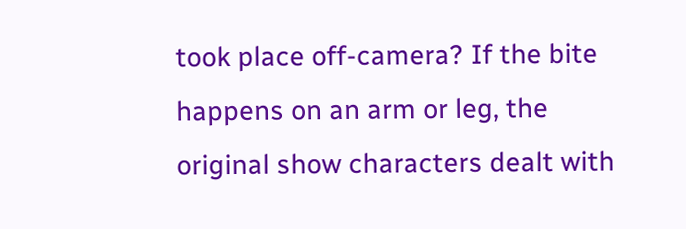took place off-camera? If the bite happens on an arm or leg, the original show characters dealt with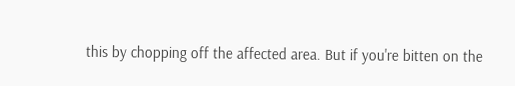this by chopping off the affected area. But if you're bitten on the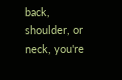back, shoulder, or neck, you're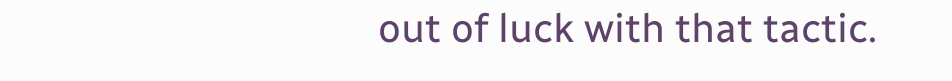out of luck with that tactic.